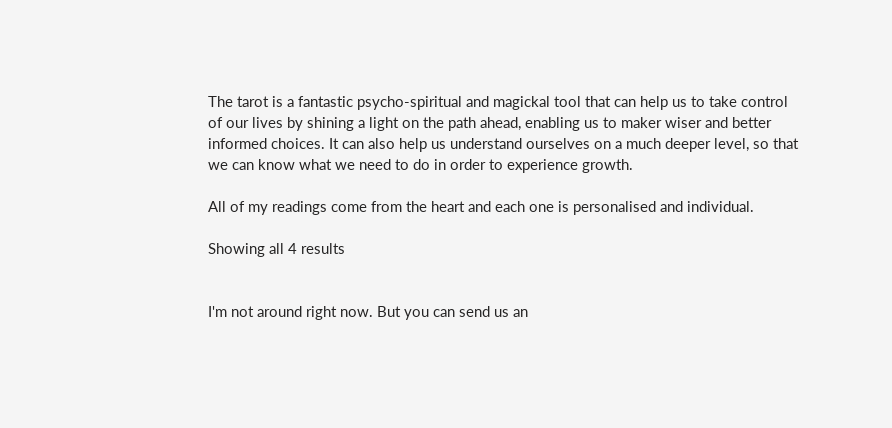The tarot is a fantastic psycho-spiritual and magickal tool that can help us to take control of our lives by shining a light on the path ahead, enabling us to maker wiser and better informed choices. It can also help us understand ourselves on a much deeper level, so that we can know what we need to do in order to experience growth.

All of my readings come from the heart and each one is personalised and individual.

Showing all 4 results


I'm not around right now. But you can send us an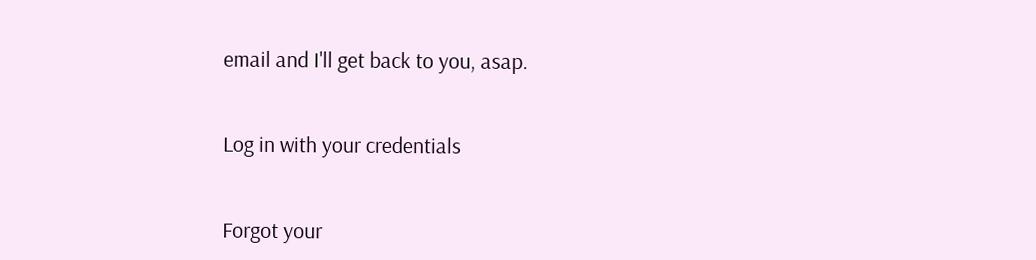email and I'll get back to you, asap.


Log in with your credentials


Forgot your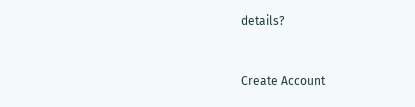details?


Create Account